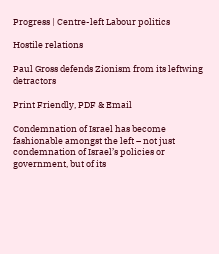Progress | Centre-left Labour politics

Hostile relations

Paul Gross defends Zionism from its leftwing detractors

Print Friendly, PDF & Email

Condemnation of Israel has become fashionable amongst the left – not just condemnation of Israel’s policies or government, but of its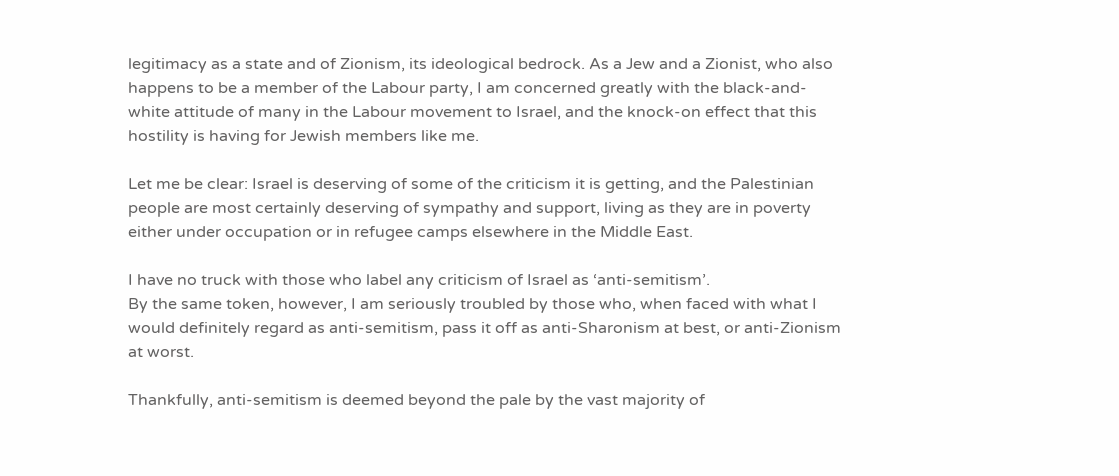legitimacy as a state and of Zionism, its ideological bedrock. As a Jew and a Zionist, who also happens to be a member of the Labour party, I am concerned greatly with the black-and-white attitude of many in the Labour movement to Israel, and the knock-on effect that this hostility is having for Jewish members like me.

Let me be clear: Israel is deserving of some of the criticism it is getting, and the Palestinian people are most certainly deserving of sympathy and support, living as they are in poverty either under occupation or in refugee camps elsewhere in the Middle East.

I have no truck with those who label any criticism of Israel as ‘anti-semitism’.
By the same token, however, I am seriously troubled by those who, when faced with what I would definitely regard as anti-semitism, pass it off as anti-Sharonism at best, or anti-Zionism at worst.

Thankfully, anti-semitism is deemed beyond the pale by the vast majority of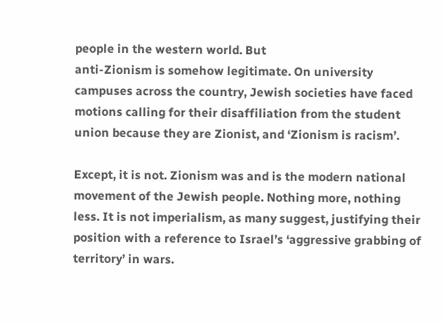people in the western world. But
anti-Zionism is somehow legitimate. On university campuses across the country, Jewish societies have faced motions calling for their disaffiliation from the student union because they are Zionist, and ‘Zionism is racism’.

Except, it is not. Zionism was and is the modern national movement of the Jewish people. Nothing more, nothing
less. It is not imperialism, as many suggest, justifying their position with a reference to Israel’s ‘aggressive grabbing of territory’ in wars.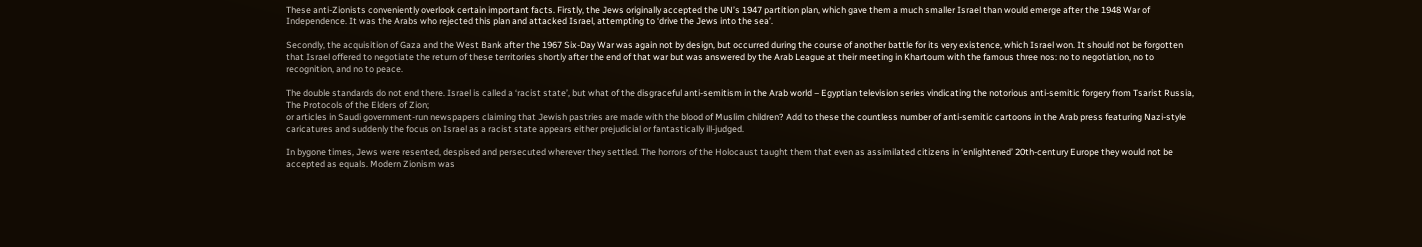These anti-Zionists conveniently overlook certain important facts. Firstly, the Jews originally accepted the UN’s 1947 partition plan, which gave them a much smaller Israel than would emerge after the 1948 War of Independence. It was the Arabs who rejected this plan and attacked Israel, attempting to ‘drive the Jews into the sea’.

Secondly, the acquisition of Gaza and the West Bank after the 1967 Six-Day War was again not by design, but occurred during the course of another battle for its very existence, which Israel won. It should not be forgotten that Israel offered to negotiate the return of these territories shortly after the end of that war but was answered by the Arab League at their meeting in Khartoum with the famous three nos: no to negotiation, no to recognition, and no to peace.

The double standards do not end there. Israel is called a ‘racist state’, but what of the disgraceful anti-semitism in the Arab world – Egyptian television series vindicating the notorious anti-semitic forgery from Tsarist Russia, The Protocols of the Elders of Zion;
or articles in Saudi government-run newspapers claiming that Jewish pastries are made with the blood of Muslim children? Add to these the countless number of anti-semitic cartoons in the Arab press featuring Nazi-style caricatures and suddenly the focus on Israel as a racist state appears either prejudicial or fantastically ill-judged.

In bygone times, Jews were resented, despised and persecuted wherever they settled. The horrors of the Holocaust taught them that even as assimilated citizens in ‘enlightened’ 20th-century Europe they would not be accepted as equals. Modern Zionism was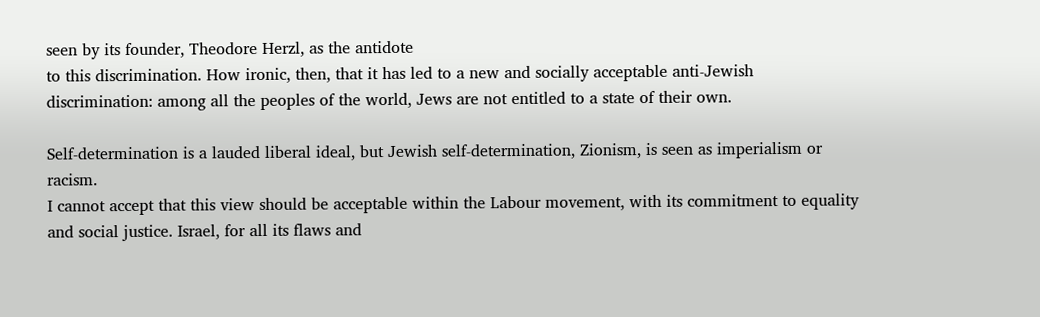seen by its founder, Theodore Herzl, as the antidote
to this discrimination. How ironic, then, that it has led to a new and socially acceptable anti-Jewish discrimination: among all the peoples of the world, Jews are not entitled to a state of their own.

Self-determination is a lauded liberal ideal, but Jewish self-determination, Zionism, is seen as imperialism or racism.
I cannot accept that this view should be acceptable within the Labour movement, with its commitment to equality and social justice. Israel, for all its flaws and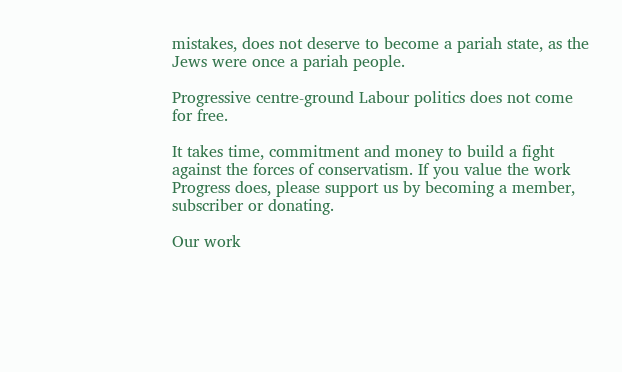mistakes, does not deserve to become a pariah state, as the Jews were once a pariah people.

Progressive centre-ground Labour politics does not come for free.

It takes time, commitment and money to build a fight against the forces of conservatism. If you value the work Progress does, please support us by becoming a member, subscriber or donating.

Our work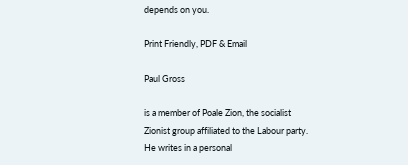depends on you.

Print Friendly, PDF & Email

Paul Gross

is a member of Poale Zion, the socialist Zionist group affiliated to the Labour party. He writes in a personal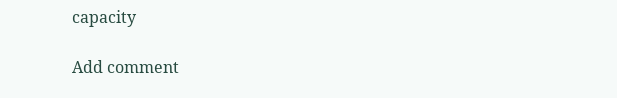capacity

Add comment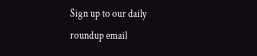Sign up to our daily roundup email